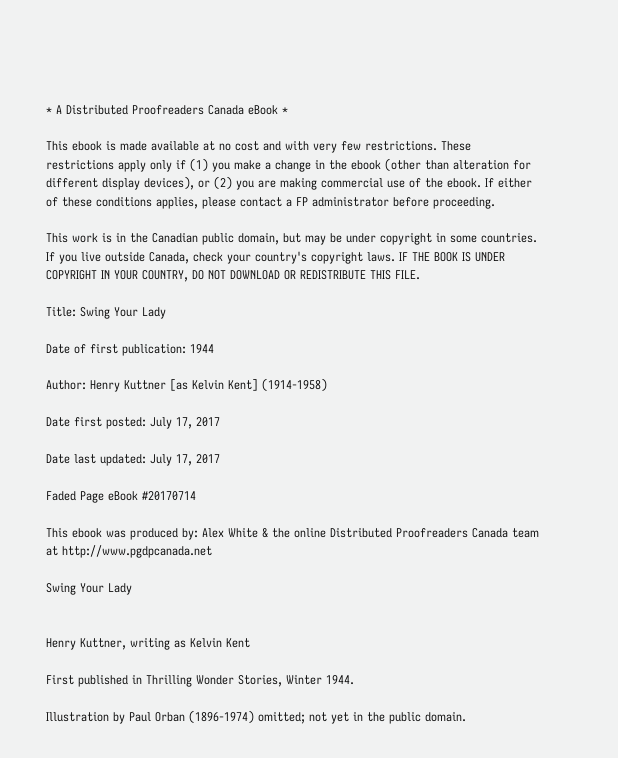* A Distributed Proofreaders Canada eBook *

This ebook is made available at no cost and with very few restrictions. These restrictions apply only if (1) you make a change in the ebook (other than alteration for different display devices), or (2) you are making commercial use of the ebook. If either of these conditions applies, please contact a FP administrator before proceeding.

This work is in the Canadian public domain, but may be under copyright in some countries. If you live outside Canada, check your country's copyright laws. IF THE BOOK IS UNDER COPYRIGHT IN YOUR COUNTRY, DO NOT DOWNLOAD OR REDISTRIBUTE THIS FILE.

Title: Swing Your Lady

Date of first publication: 1944

Author: Henry Kuttner [as Kelvin Kent] (1914-1958)

Date first posted: July 17, 2017

Date last updated: July 17, 2017

Faded Page eBook #20170714

This ebook was produced by: Alex White & the online Distributed Proofreaders Canada team at http://www.pgdpcanada.net

Swing Your Lady


Henry Kuttner, writing as Kelvin Kent

First published in Thrilling Wonder Stories, Winter 1944.

Illustration by Paul Orban (1896-1974) omitted; not yet in the public domain.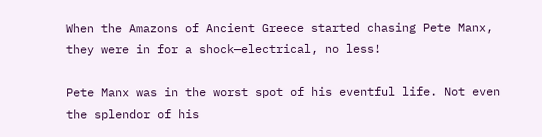When the Amazons of Ancient Greece started chasing Pete Manx, they were in for a shock—electrical, no less!

Pete Manx was in the worst spot of his eventful life. Not even the splendor of his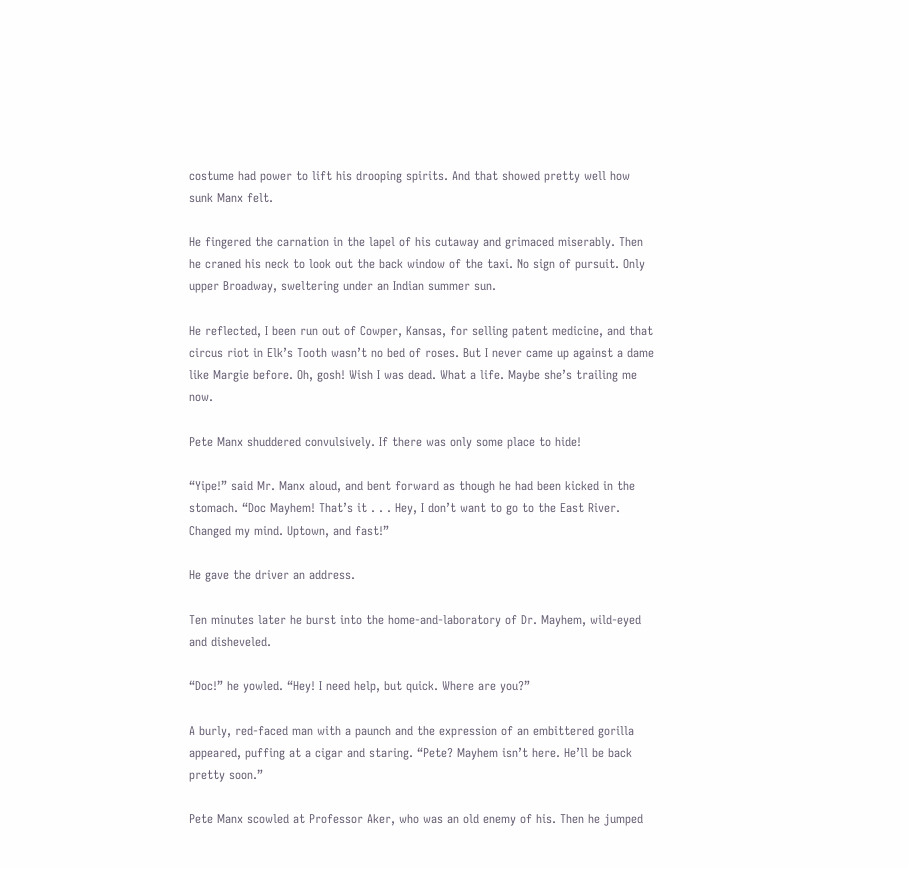costume had power to lift his drooping spirits. And that showed pretty well how sunk Manx felt.

He fingered the carnation in the lapel of his cutaway and grimaced miserably. Then he craned his neck to look out the back window of the taxi. No sign of pursuit. Only upper Broadway, sweltering under an Indian summer sun.

He reflected, I been run out of Cowper, Kansas, for selling patent medicine, and that circus riot in Elk’s Tooth wasn’t no bed of roses. But I never came up against a dame like Margie before. Oh, gosh! Wish I was dead. What a life. Maybe she’s trailing me now.

Pete Manx shuddered convulsively. If there was only some place to hide!

“Yipe!” said Mr. Manx aloud, and bent forward as though he had been kicked in the stomach. “Doc Mayhem! That’s it . . . Hey, I don’t want to go to the East River. Changed my mind. Uptown, and fast!”

He gave the driver an address.

Ten minutes later he burst into the home-and-laboratory of Dr. Mayhem, wild-eyed and disheveled.

“Doc!” he yowled. “Hey! I need help, but quick. Where are you?”

A burly, red-faced man with a paunch and the expression of an embittered gorilla appeared, puffing at a cigar and staring. “Pete? Mayhem isn’t here. He’ll be back pretty soon.”

Pete Manx scowled at Professor Aker, who was an old enemy of his. Then he jumped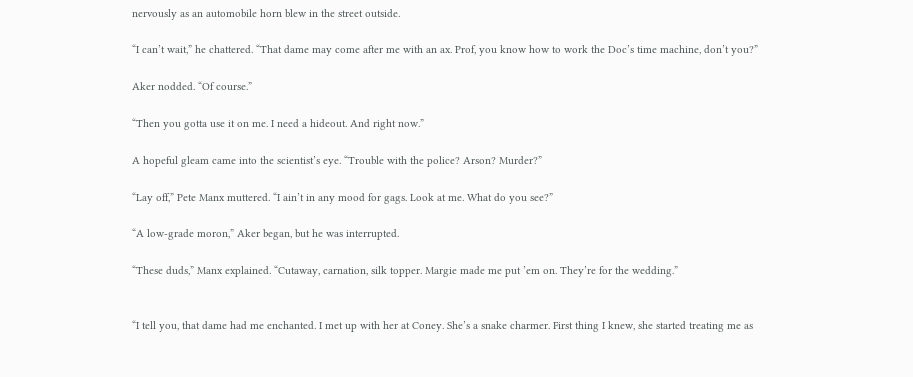nervously as an automobile horn blew in the street outside.

“I can’t wait,” he chattered. “That dame may come after me with an ax. Prof, you know how to work the Doc’s time machine, don’t you?”

Aker nodded. “Of course.”

“Then you gotta use it on me. I need a hideout. And right now.”

A hopeful gleam came into the scientist’s eye. “Trouble with the police? Arson? Murder?”

“Lay off,” Pete Manx muttered. “I ain’t in any mood for gags. Look at me. What do you see?”

“A low-grade moron,” Aker began, but he was interrupted.

“These duds,” Manx explained. “Cutaway, carnation, silk topper. Margie made me put ’em on. They’re for the wedding.”


“I tell you, that dame had me enchanted. I met up with her at Coney. She’s a snake charmer. First thing I knew, she started treating me as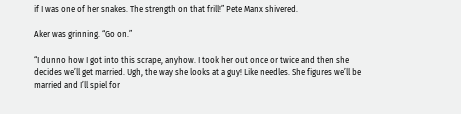if I was one of her snakes. The strength on that frill!” Pete Manx shivered.

Aker was grinning. “Go on.”

“I dunno how I got into this scrape, anyhow. I took her out once or twice and then she decides we’ll get married. Ugh, the way she looks at a guy! Like needles. She figures we’ll be married and I’ll spiel for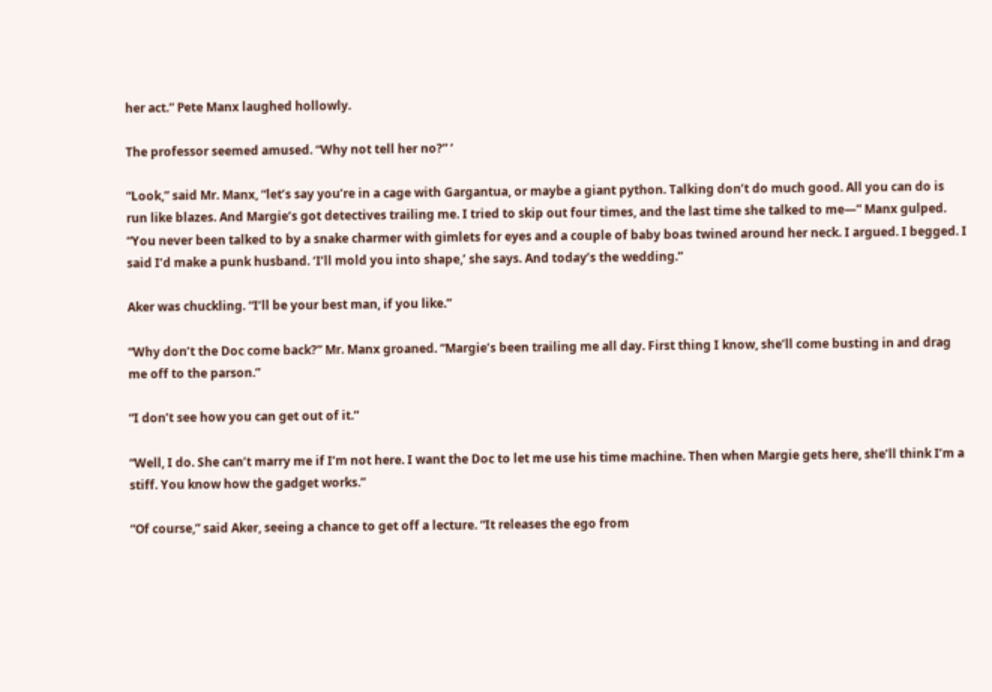her act.” Pete Manx laughed hollowly.

The professor seemed amused. “Why not tell her no?” ’

“Look,” said Mr. Manx, “let’s say you’re in a cage with Gargantua, or maybe a giant python. Talking don’t do much good. All you can do is run like blazes. And Margie’s got detectives trailing me. I tried to skip out four times, and the last time she talked to me—” Manx gulped. “You never been talked to by a snake charmer with gimlets for eyes and a couple of baby boas twined around her neck. I argued. I begged. I said I’d make a punk husband. ‘I’ll mold you into shape,’ she says. And today’s the wedding.”

Aker was chuckling. “I’ll be your best man, if you like.”

“Why don’t the Doc come back?” Mr. Manx groaned. “Margie’s been trailing me all day. First thing I know, she’ll come busting in and drag me off to the parson.”

“I don’t see how you can get out of it.”

“Well, I do. She can’t marry me if I’m not here. I want the Doc to let me use his time machine. Then when Margie gets here, she’ll think I’m a stiff. You know how the gadget works.”

“Of course,” said Aker, seeing a chance to get off a lecture. “It releases the ego from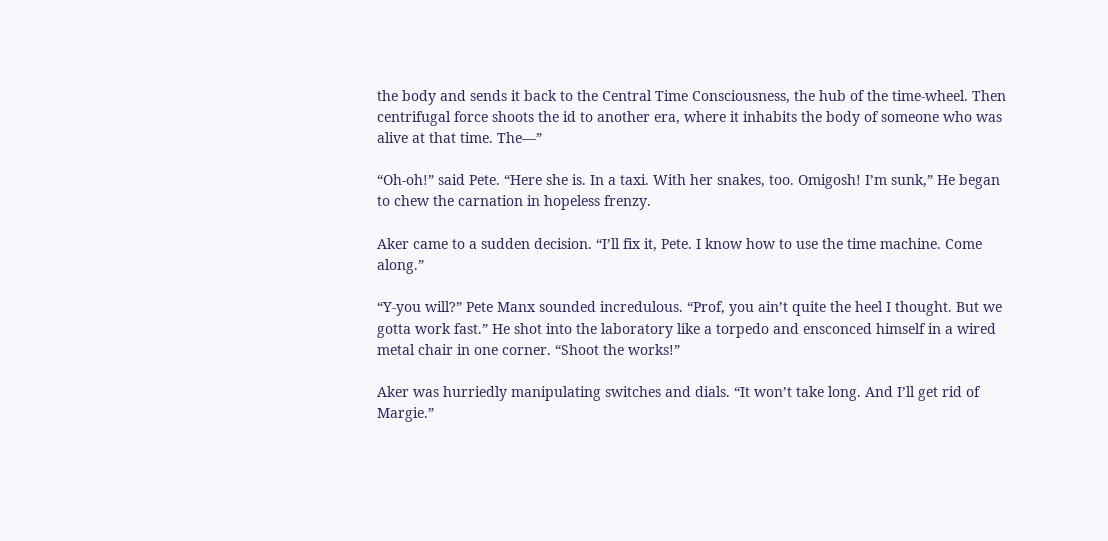the body and sends it back to the Central Time Consciousness, the hub of the time-wheel. Then centrifugal force shoots the id to another era, where it inhabits the body of someone who was alive at that time. The—”

“Oh-oh!” said Pete. “Here she is. In a taxi. With her snakes, too. Omigosh! I’m sunk,” He began to chew the carnation in hopeless frenzy.

Aker came to a sudden decision. “I’ll fix it, Pete. I know how to use the time machine. Come along.”

“Y-you will?” Pete Manx sounded incredulous. “Prof, you ain’t quite the heel I thought. But we gotta work fast.” He shot into the laboratory like a torpedo and ensconced himself in a wired metal chair in one corner. “Shoot the works!”

Aker was hurriedly manipulating switches and dials. “It won’t take long. And I’ll get rid of Margie.”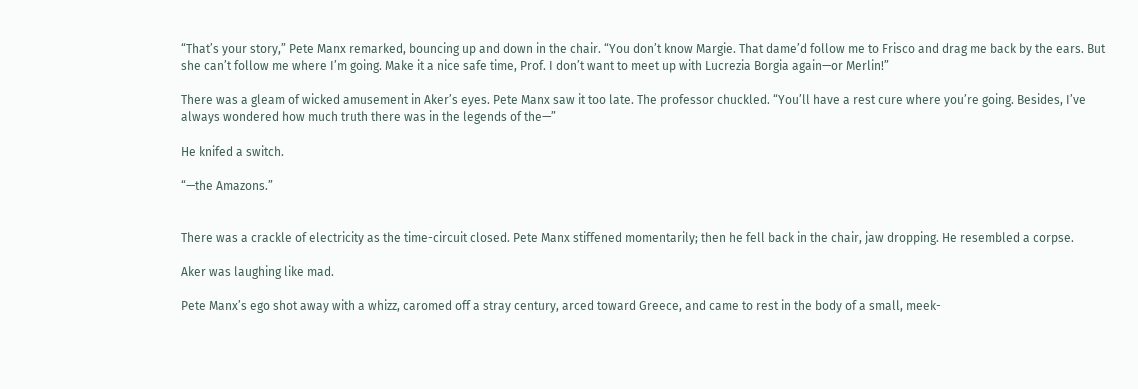“That’s your story,” Pete Manx remarked, bouncing up and down in the chair. “You don’t know Margie. That dame’d follow me to Frisco and drag me back by the ears. But she can’t follow me where I’m going. Make it a nice safe time, Prof. I don’t want to meet up with Lucrezia Borgia again—or Merlin!”

There was a gleam of wicked amusement in Aker’s eyes. Pete Manx saw it too late. The professor chuckled. “You’ll have a rest cure where you’re going. Besides, I’ve always wondered how much truth there was in the legends of the—”

He knifed a switch.

“—the Amazons.”


There was a crackle of electricity as the time-circuit closed. Pete Manx stiffened momentarily; then he fell back in the chair, jaw dropping. He resembled a corpse.

Aker was laughing like mad.

Pete Manx’s ego shot away with a whizz, caromed off a stray century, arced toward Greece, and came to rest in the body of a small, meek-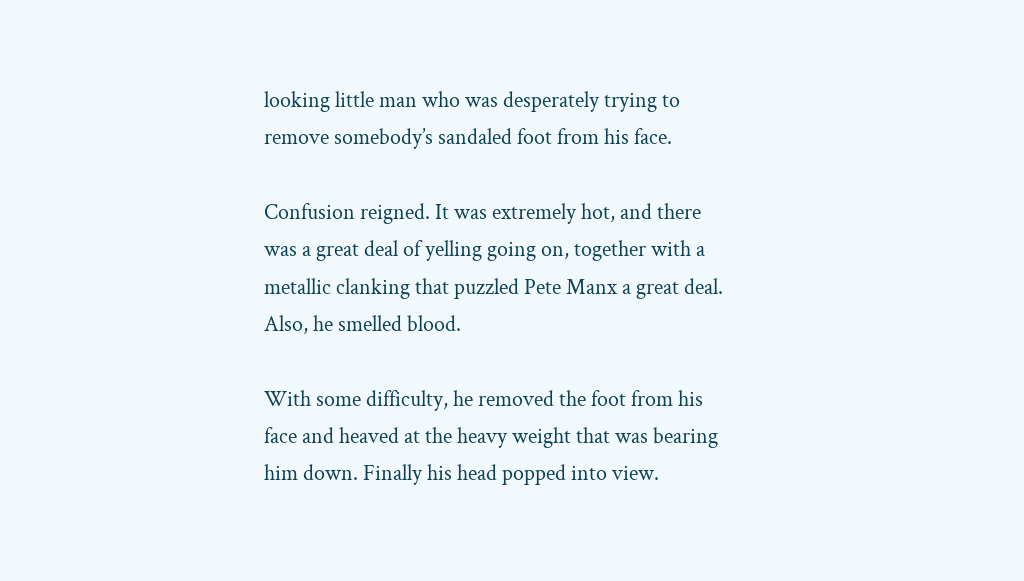looking little man who was desperately trying to remove somebody’s sandaled foot from his face.

Confusion reigned. It was extremely hot, and there was a great deal of yelling going on, together with a metallic clanking that puzzled Pete Manx a great deal. Also, he smelled blood.

With some difficulty, he removed the foot from his face and heaved at the heavy weight that was bearing him down. Finally his head popped into view.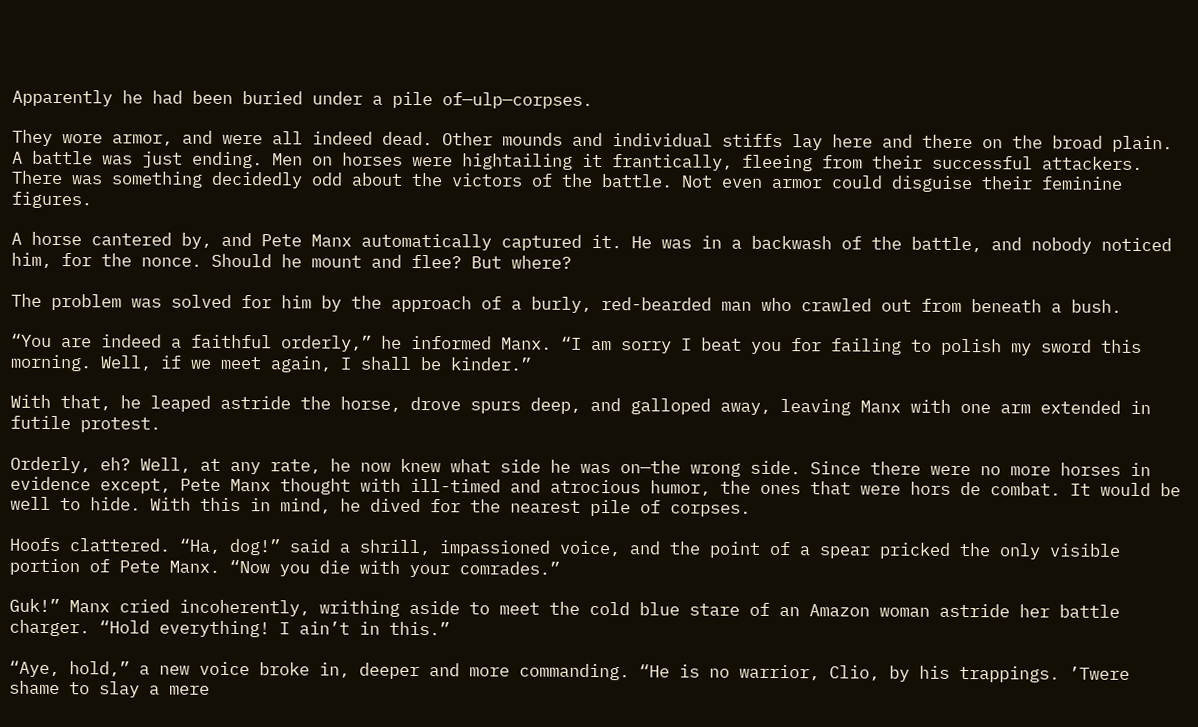Apparently he had been buried under a pile of—ulp—corpses.

They wore armor, and were all indeed dead. Other mounds and individual stiffs lay here and there on the broad plain. A battle was just ending. Men on horses were hightailing it frantically, fleeing from their successful attackers. There was something decidedly odd about the victors of the battle. Not even armor could disguise their feminine figures.

A horse cantered by, and Pete Manx automatically captured it. He was in a backwash of the battle, and nobody noticed him, for the nonce. Should he mount and flee? But where?

The problem was solved for him by the approach of a burly, red-bearded man who crawled out from beneath a bush.

“You are indeed a faithful orderly,” he informed Manx. “I am sorry I beat you for failing to polish my sword this morning. Well, if we meet again, I shall be kinder.”

With that, he leaped astride the horse, drove spurs deep, and galloped away, leaving Manx with one arm extended in futile protest.

Orderly, eh? Well, at any rate, he now knew what side he was on—the wrong side. Since there were no more horses in evidence except, Pete Manx thought with ill-timed and atrocious humor, the ones that were hors de combat. It would be well to hide. With this in mind, he dived for the nearest pile of corpses.

Hoofs clattered. “Ha, dog!” said a shrill, impassioned voice, and the point of a spear pricked the only visible portion of Pete Manx. “Now you die with your comrades.”

Guk!” Manx cried incoherently, writhing aside to meet the cold blue stare of an Amazon woman astride her battle charger. “Hold everything! I ain’t in this.”

“Aye, hold,” a new voice broke in, deeper and more commanding. “He is no warrior, Clio, by his trappings. ’Twere shame to slay a mere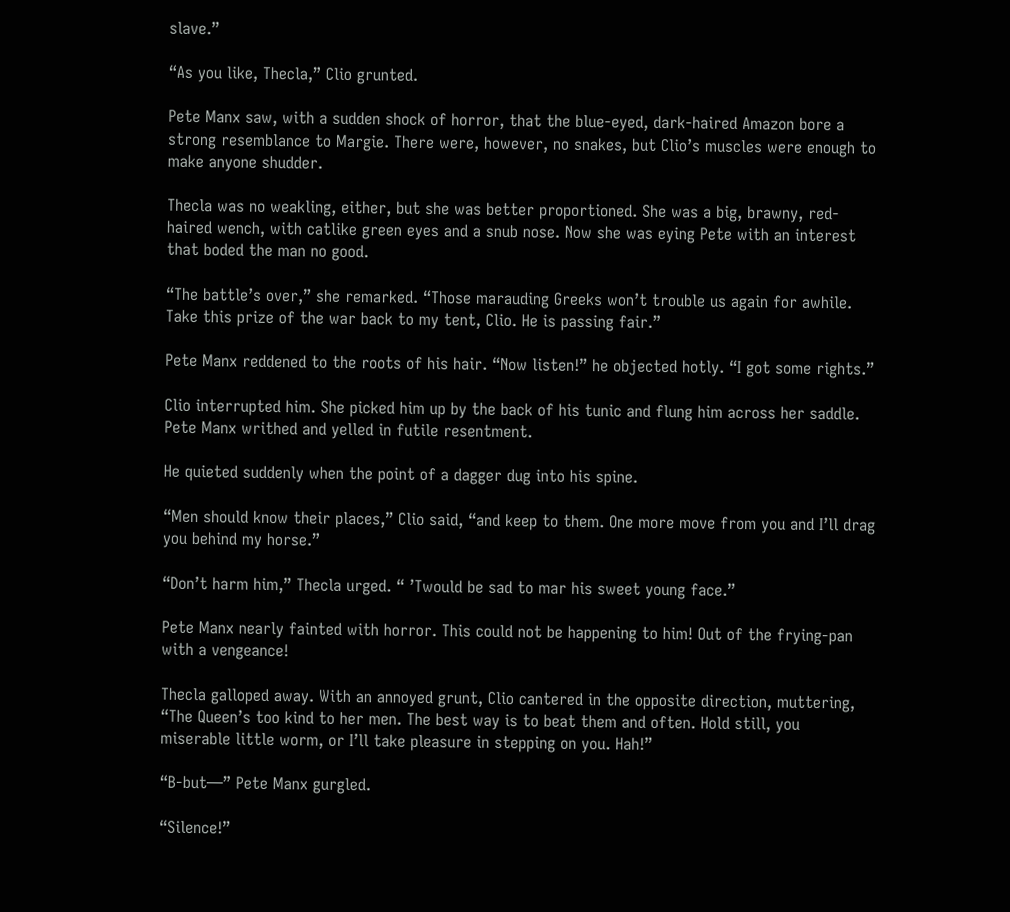slave.”

“As you like, Thecla,” Clio grunted.

Pete Manx saw, with a sudden shock of horror, that the blue-eyed, dark-haired Amazon bore a strong resemblance to Margie. There were, however, no snakes, but Clio’s muscles were enough to make anyone shudder.

Thecla was no weakling, either, but she was better proportioned. She was a big, brawny, red-haired wench, with catlike green eyes and a snub nose. Now she was eying Pete with an interest that boded the man no good.

“The battle’s over,” she remarked. “Those marauding Greeks won’t trouble us again for awhile. Take this prize of the war back to my tent, Clio. He is passing fair.”

Pete Manx reddened to the roots of his hair. “Now listen!” he objected hotly. “I got some rights.”

Clio interrupted him. She picked him up by the back of his tunic and flung him across her saddle. Pete Manx writhed and yelled in futile resentment.

He quieted suddenly when the point of a dagger dug into his spine.

“Men should know their places,” Clio said, “and keep to them. One more move from you and I’ll drag you behind my horse.”

“Don’t harm him,” Thecla urged. “ ’Twould be sad to mar his sweet young face.”

Pete Manx nearly fainted with horror. This could not be happening to him! Out of the frying-pan with a vengeance!

Thecla galloped away. With an annoyed grunt, Clio cantered in the opposite direction, muttering, “The Queen’s too kind to her men. The best way is to beat them and often. Hold still, you miserable little worm, or I’ll take pleasure in stepping on you. Hah!”

“B-but—” Pete Manx gurgled.

“Silence!”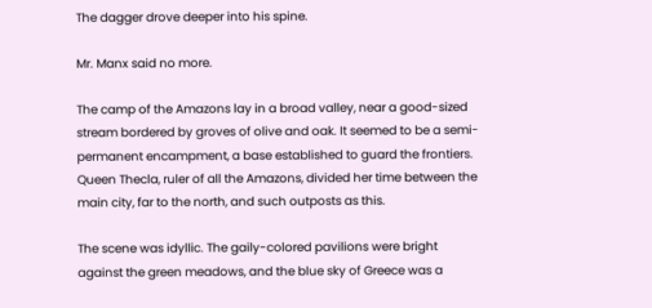The dagger drove deeper into his spine.

Mr. Manx said no more.

The camp of the Amazons lay in a broad valley, near a good-sized stream bordered by groves of olive and oak. It seemed to be a semi-permanent encampment, a base established to guard the frontiers. Queen Thecla, ruler of all the Amazons, divided her time between the main city, far to the north, and such outposts as this.

The scene was idyllic. The gaily-colored pavilions were bright against the green meadows, and the blue sky of Greece was a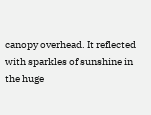canopy overhead. It reflected with sparkles of sunshine in the huge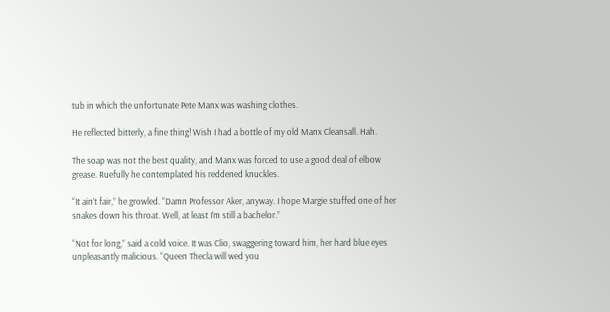tub in which the unfortunate Pete Manx was washing clothes.

He reflected bitterly, a fine thing! Wish I had a bottle of my old Manx Cleansall. Hah.

The soap was not the best quality, and Manx was forced to use a good deal of elbow grease. Ruefully he contemplated his reddened knuckles.

“It ain’t fair,” he growled. “Damn Professor Aker, anyway. I hope Margie stuffed one of her snakes down his throat. Well, at least I’m still a bachelor.”

“Not for long,” said a cold voice. It was Clio, swaggering toward him, her hard blue eyes unpleasantly malicious. “Queen Thecla will wed you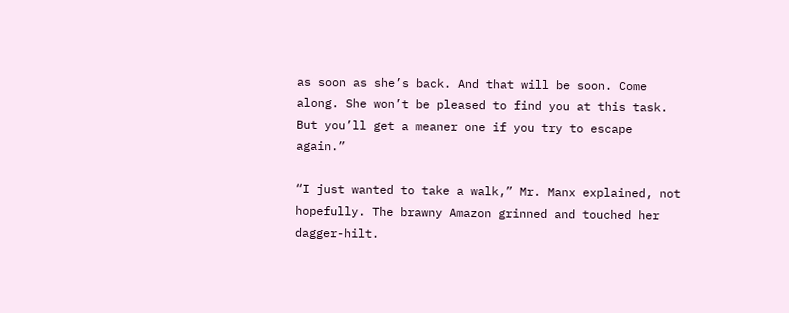as soon as she’s back. And that will be soon. Come along. She won’t be pleased to find you at this task. But you’ll get a meaner one if you try to escape again.”

“I just wanted to take a walk,” Mr. Manx explained, not hopefully. The brawny Amazon grinned and touched her dagger-hilt.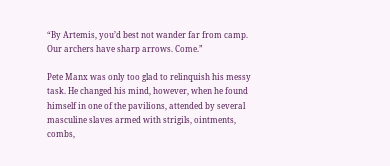“By Artemis, you’d best not wander far from camp. Our archers have sharp arrows. Come.”

Pete Manx was only too glad to relinquish his messy task. He changed his mind, however, when he found himself in one of the pavilions, attended by several masculine slaves armed with strigils, ointments, combs,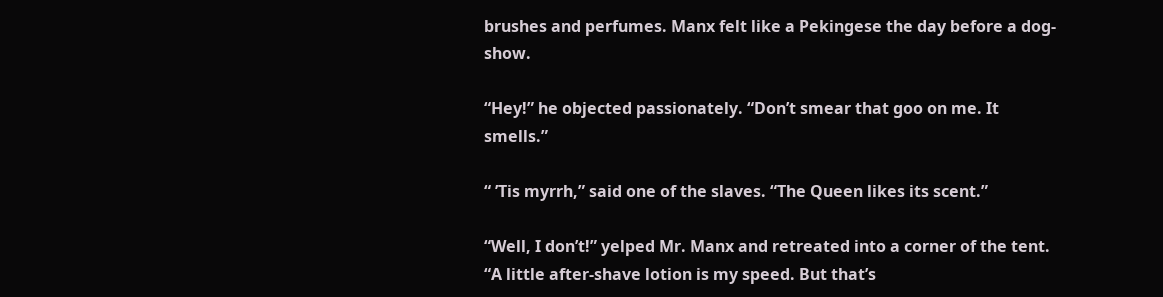brushes and perfumes. Manx felt like a Pekingese the day before a dog-show.

“Hey!” he objected passionately. “Don’t smear that goo on me. It smells.”

“ ’Tis myrrh,” said one of the slaves. “The Queen likes its scent.”

“Well, I don’t!” yelped Mr. Manx and retreated into a corner of the tent. “A little after-shave lotion is my speed. But that’s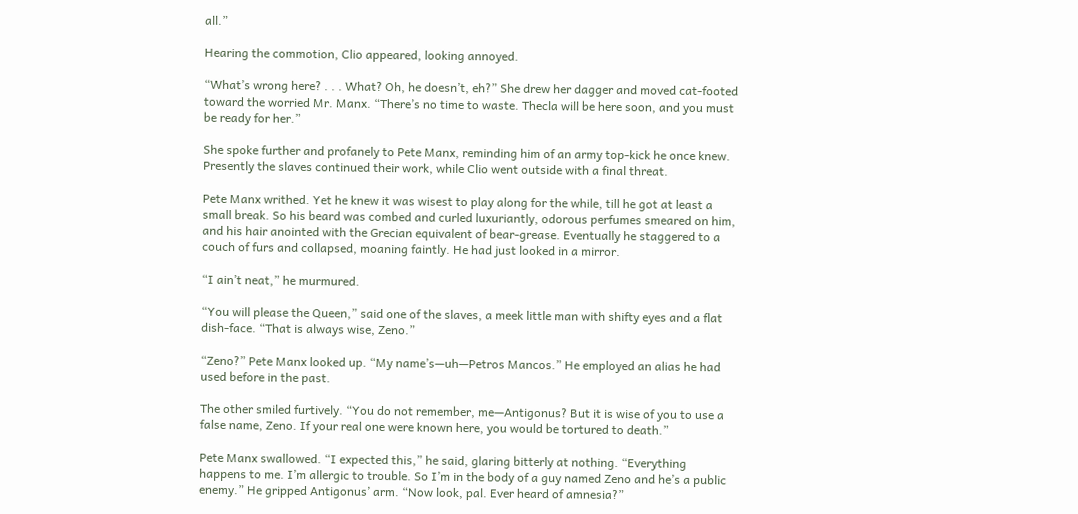all.”

Hearing the commotion, Clio appeared, looking annoyed.

“What’s wrong here? . . . What? Oh, he doesn’t, eh?” She drew her dagger and moved cat-footed toward the worried Mr. Manx. “There’s no time to waste. Thecla will be here soon, and you must be ready for her.”

She spoke further and profanely to Pete Manx, reminding him of an army top-kick he once knew. Presently the slaves continued their work, while Clio went outside with a final threat.

Pete Manx writhed. Yet he knew it was wisest to play along for the while, till he got at least a small break. So his beard was combed and curled luxuriantly, odorous perfumes smeared on him, and his hair anointed with the Grecian equivalent of bear-grease. Eventually he staggered to a couch of furs and collapsed, moaning faintly. He had just looked in a mirror.

“I ain’t neat,” he murmured.

“You will please the Queen,” said one of the slaves, a meek little man with shifty eyes and a flat dish-face. “That is always wise, Zeno.”

“Zeno?” Pete Manx looked up. “My name’s—uh—Petros Mancos.” He employed an alias he had used before in the past.

The other smiled furtively. “You do not remember, me—Antigonus? But it is wise of you to use a false name, Zeno. If your real one were known here, you would be tortured to death.”

Pete Manx swallowed. “I expected this,” he said, glaring bitterly at nothing. “Everything happens to me. I’m allergic to trouble. So I’m in the body of a guy named Zeno and he’s a public enemy.” He gripped Antigonus’ arm. “Now look, pal. Ever heard of amnesia?”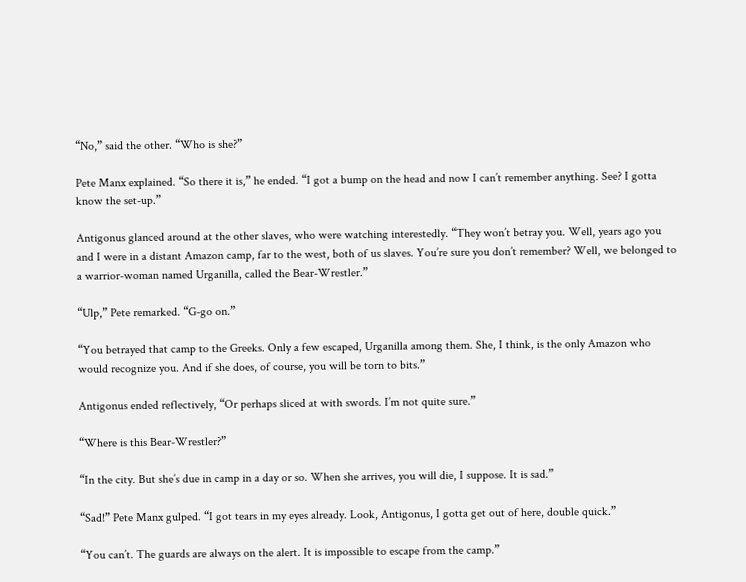“No,” said the other. “Who is she?”

Pete Manx explained. “So there it is,” he ended. “I got a bump on the head and now I can’t remember anything. See? I gotta know the set-up.”

Antigonus glanced around at the other slaves, who were watching interestedly. “They won’t betray you. Well, years ago you and I were in a distant Amazon camp, far to the west, both of us slaves. You’re sure you don’t remember? Well, we belonged to a warrior-woman named Urganilla, called the Bear-Wrestler.”

“Ulp,” Pete remarked. “G-go on.”

“You betrayed that camp to the Greeks. Only a few escaped, Urganilla among them. She, I think, is the only Amazon who would recognize you. And if she does, of course, you will be torn to bits.”

Antigonus ended reflectively, “Or perhaps sliced at with swords. I’m not quite sure.”

“Where is this Bear-Wrestler?”

“In the city. But she’s due in camp in a day or so. When she arrives, you will die, I suppose. It is sad.”

“Sad!” Pete Manx gulped. “I got tears in my eyes already. Look, Antigonus, I gotta get out of here, double quick.”

“You can’t. The guards are always on the alert. It is impossible to escape from the camp.”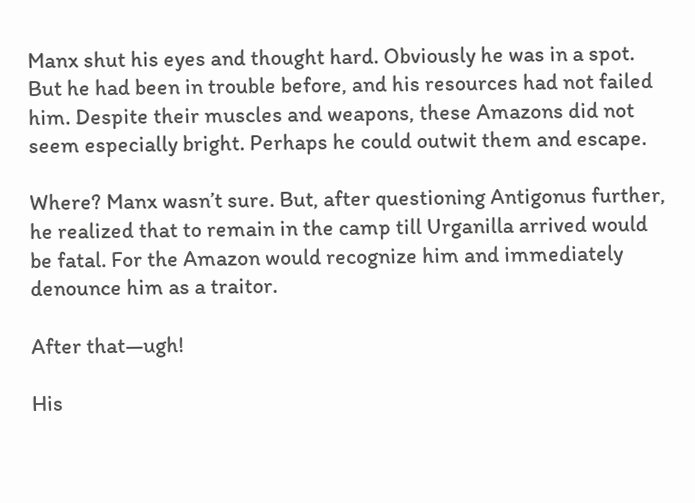Manx shut his eyes and thought hard. Obviously he was in a spot. But he had been in trouble before, and his resources had not failed him. Despite their muscles and weapons, these Amazons did not seem especially bright. Perhaps he could outwit them and escape.

Where? Manx wasn’t sure. But, after questioning Antigonus further, he realized that to remain in the camp till Urganilla arrived would be fatal. For the Amazon would recognize him and immediately denounce him as a traitor.

After that—ugh!

His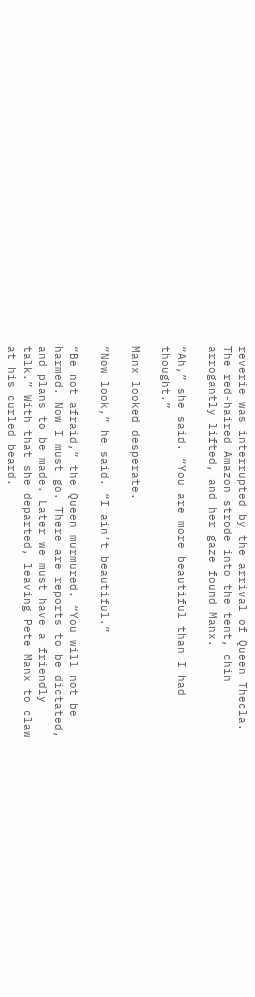reverie was interrupted by the arrival of Queen Thecla. The red-haired Amazon strode into the tent, chin arrogantly lifted, and her gaze found Manx.

“Ah,” she said. “You are more beautiful than I had thought.”

Manx looked desperate.

“Now look,” he said. “I ain’t beautiful.”

“Be not afraid,” the Queen murmured. “You will not be harmed. Now I must go. There are reports to be dictated, and plans to be made. Later we must have a friendly talk.” With that she departed, leaving Pete Manx to claw at his curled beard.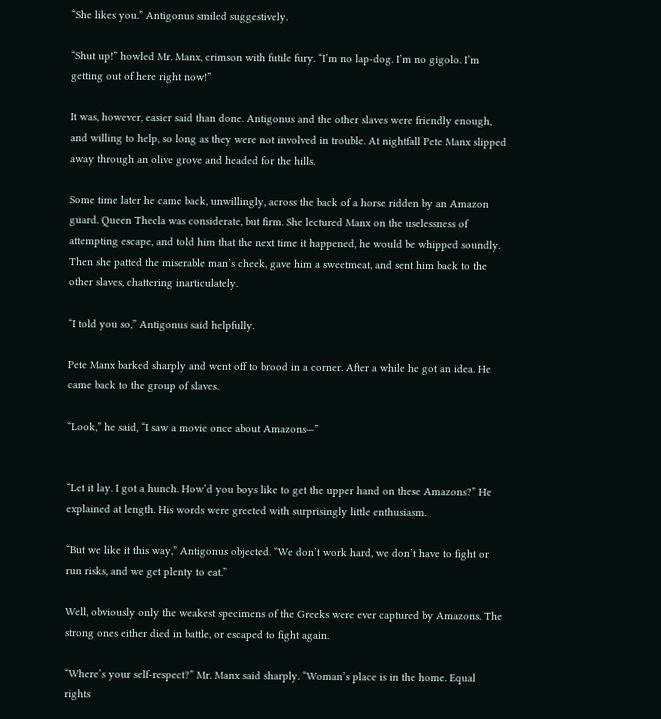“She likes you.” Antigonus smiled suggestively.

“Shut up!” howled Mr. Manx, crimson with futile fury. “I’m no lap-dog. I’m no gigolo. I’m getting out of here right now!”

It was, however, easier said than done. Antigonus and the other slaves were friendly enough, and willing to help, so long as they were not involved in trouble. At nightfall Pete Manx slipped away through an olive grove and headed for the hills.

Some time later he came back, unwillingly, across the back of a horse ridden by an Amazon guard. Queen Thecla was considerate, but firm. She lectured Manx on the uselessness of attempting escape, and told him that the next time it happened, he would be whipped soundly. Then she patted the miserable man’s cheek, gave him a sweetmeat, and sent him back to the other slaves, chattering inarticulately.

“I told you so,” Antigonus said helpfully.

Pete Manx barked sharply and went off to brood in a corner. After a while he got an idea. He came back to the group of slaves.

“Look,” he said, “I saw a movie once about Amazons—”


“Let it lay. I got a hunch. How’d you boys like to get the upper hand on these Amazons?” He explained at length. His words were greeted with surprisingly little enthusiasm.

“But we like it this way,” Antigonus objected. “We don’t work hard, we don’t have to fight or run risks, and we get plenty to eat.”

Well, obviously only the weakest specimens of the Greeks were ever captured by Amazons. The strong ones either died in battle, or escaped to fight again.

“Where’s your self-respect?” Mr. Manx said sharply. “Woman’s place is in the home. Equal rights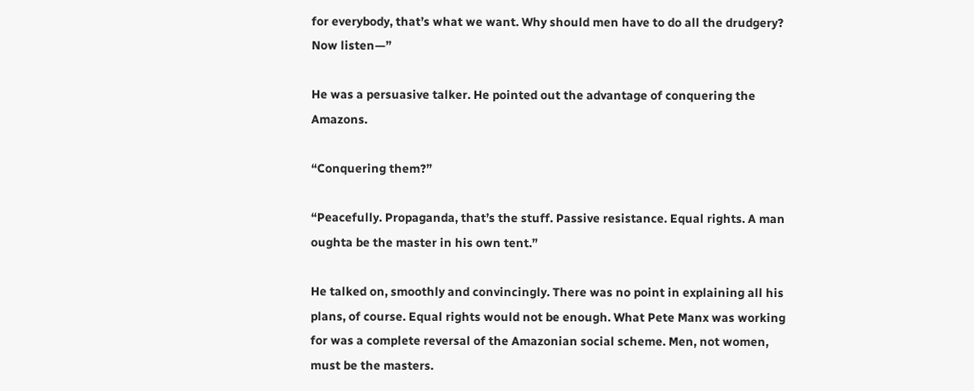for everybody, that’s what we want. Why should men have to do all the drudgery? Now listen—”

He was a persuasive talker. He pointed out the advantage of conquering the Amazons.

“Conquering them?”

“Peacefully. Propaganda, that’s the stuff. Passive resistance. Equal rights. A man oughta be the master in his own tent.”

He talked on, smoothly and convincingly. There was no point in explaining all his plans, of course. Equal rights would not be enough. What Pete Manx was working for was a complete reversal of the Amazonian social scheme. Men, not women, must be the masters.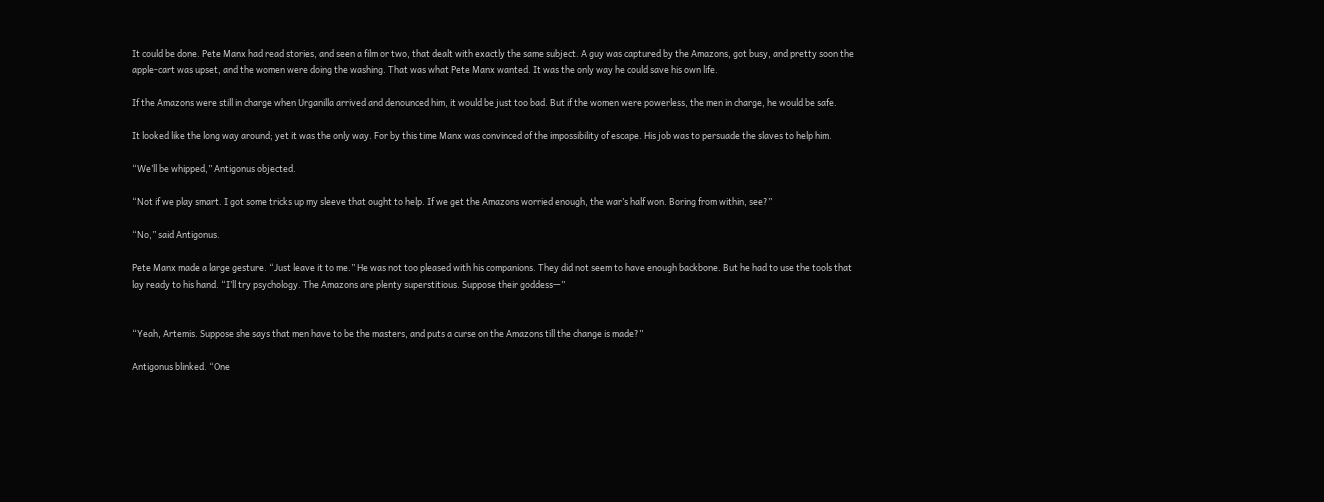It could be done. Pete Manx had read stories, and seen a film or two, that dealt with exactly the same subject. A guy was captured by the Amazons, got busy, and pretty soon the apple-cart was upset, and the women were doing the washing. That was what Pete Manx wanted. It was the only way he could save his own life.

If the Amazons were still in charge when Urganilla arrived and denounced him, it would be just too bad. But if the women were powerless, the men in charge, he would be safe.

It looked like the long way around; yet it was the only way. For by this time Manx was convinced of the impossibility of escape. His job was to persuade the slaves to help him.

“We’ll be whipped,” Antigonus objected.

“Not if we play smart. I got some tricks up my sleeve that ought to help. If we get the Amazons worried enough, the war’s half won. Boring from within, see?”

“No,” said Antigonus.

Pete Manx made a large gesture. “Just leave it to me.” He was not too pleased with his companions. They did not seem to have enough backbone. But he had to use the tools that lay ready to his hand. “I’ll try psychology. The Amazons are plenty superstitious. Suppose their goddess—”


“Yeah, Artemis. Suppose she says that men have to be the masters, and puts a curse on the Amazons till the change is made?”

Antigonus blinked. “One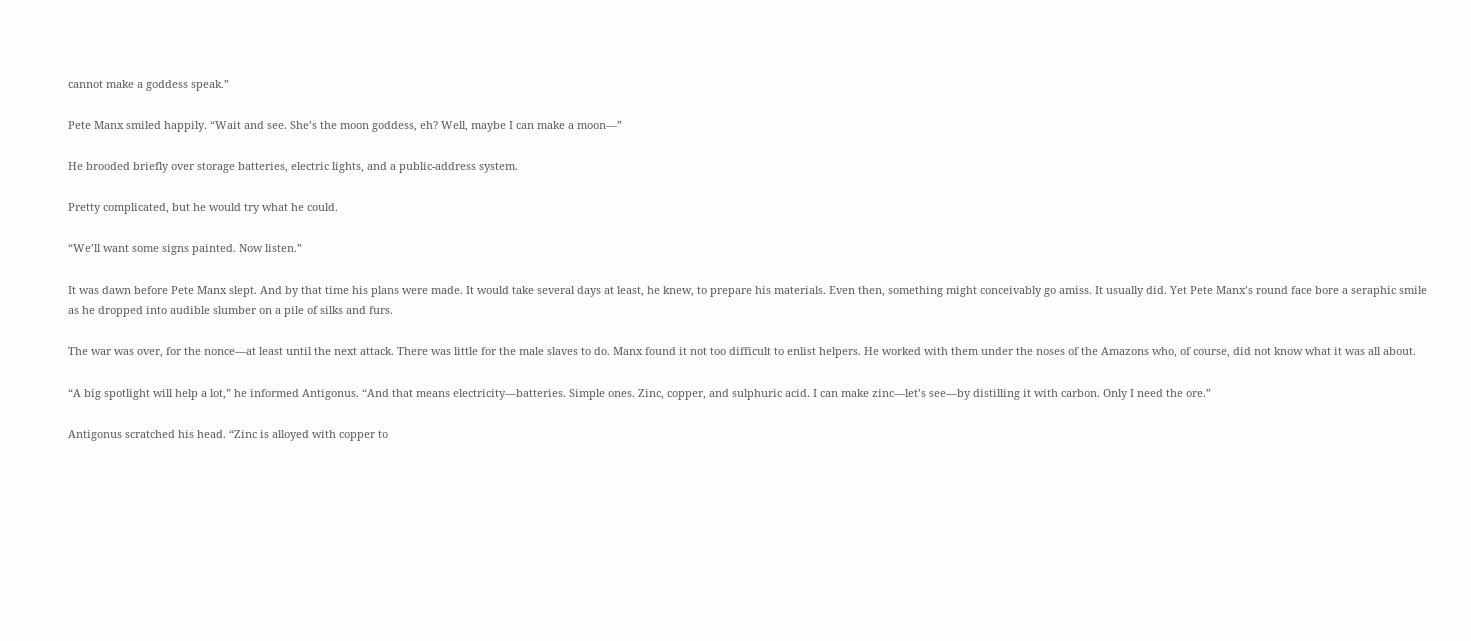cannot make a goddess speak.”

Pete Manx smiled happily. “Wait and see. She’s the moon goddess, eh? Well, maybe I can make a moon—”

He brooded briefly over storage batteries, electric lights, and a public-address system.

Pretty complicated, but he would try what he could.

“We’ll want some signs painted. Now listen.”

It was dawn before Pete Manx slept. And by that time his plans were made. It would take several days at least, he knew, to prepare his materials. Even then, something might conceivably go amiss. It usually did. Yet Pete Manx’s round face bore a seraphic smile as he dropped into audible slumber on a pile of silks and furs.

The war was over, for the nonce—at least until the next attack. There was little for the male slaves to do. Manx found it not too difficult to enlist helpers. He worked with them under the noses of the Amazons who, of course, did not know what it was all about.

“A big spotlight will help a lot,” he informed Antigonus. “And that means electricity—batteries. Simple ones. Zinc, copper, and sulphuric acid. I can make zinc—let’s see—by distilling it with carbon. Only I need the ore.”

Antigonus scratched his head. “Zinc is alloyed with copper to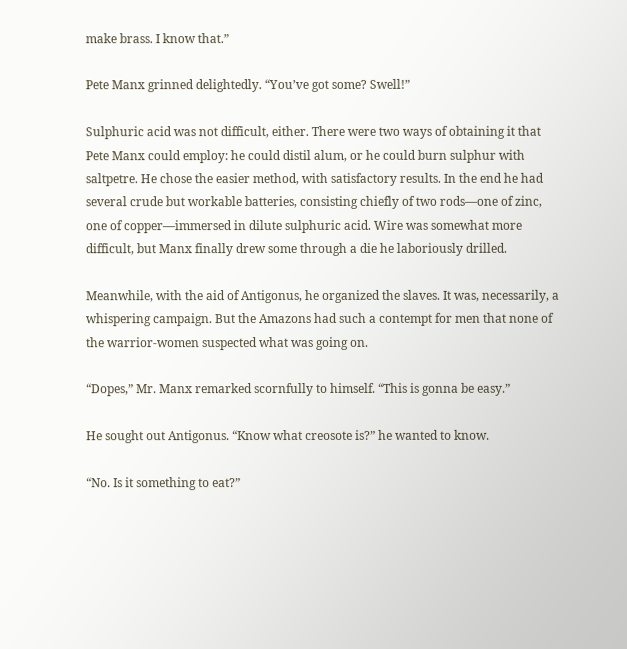make brass. I know that.”

Pete Manx grinned delightedly. “You’ve got some? Swell!”

Sulphuric acid was not difficult, either. There were two ways of obtaining it that Pete Manx could employ: he could distil alum, or he could burn sulphur with saltpetre. He chose the easier method, with satisfactory results. In the end he had several crude but workable batteries, consisting chiefly of two rods—one of zinc, one of copper—immersed in dilute sulphuric acid. Wire was somewhat more difficult, but Manx finally drew some through a die he laboriously drilled.

Meanwhile, with the aid of Antigonus, he organized the slaves. It was, necessarily, a whispering campaign. But the Amazons had such a contempt for men that none of the warrior-women suspected what was going on.

“Dopes,” Mr. Manx remarked scornfully to himself. “This is gonna be easy.”

He sought out Antigonus. “Know what creosote is?” he wanted to know.

“No. Is it something to eat?”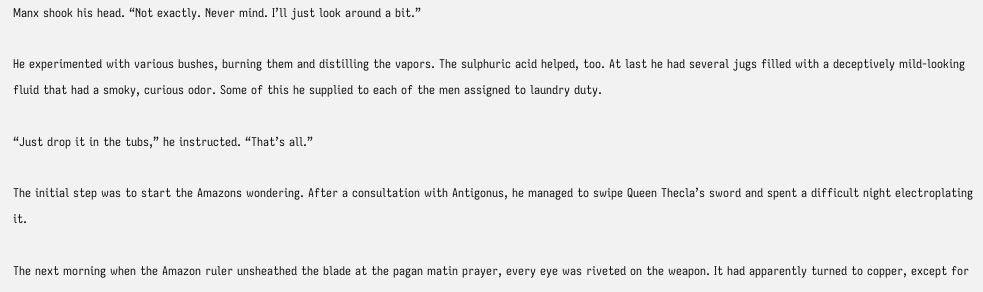Manx shook his head. “Not exactly. Never mind. I’ll just look around a bit.”

He experimented with various bushes, burning them and distilling the vapors. The sulphuric acid helped, too. At last he had several jugs filled with a deceptively mild-looking fluid that had a smoky, curious odor. Some of this he supplied to each of the men assigned to laundry duty.

“Just drop it in the tubs,” he instructed. “That’s all.”

The initial step was to start the Amazons wondering. After a consultation with Antigonus, he managed to swipe Queen Thecla’s sword and spent a difficult night electroplating it.

The next morning when the Amazon ruler unsheathed the blade at the pagan matin prayer, every eye was riveted on the weapon. It had apparently turned to copper, except for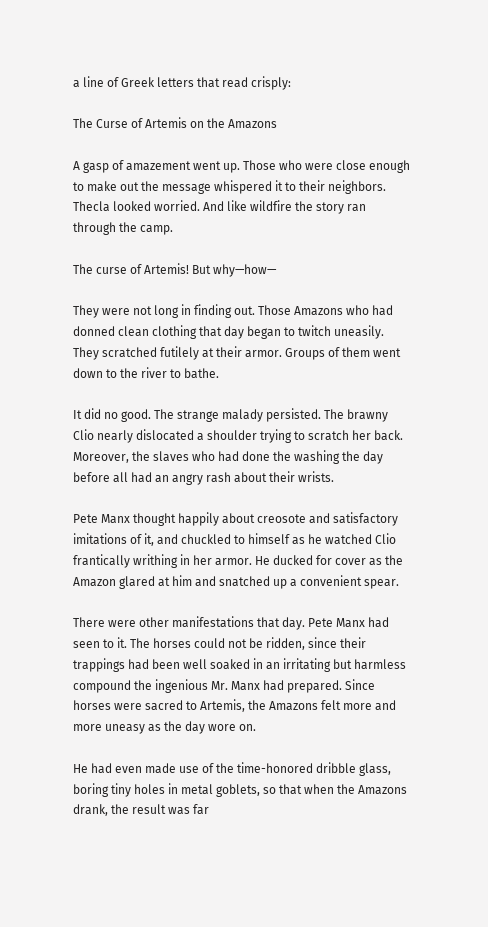a line of Greek letters that read crisply:

The Curse of Artemis on the Amazons

A gasp of amazement went up. Those who were close enough to make out the message whispered it to their neighbors. Thecla looked worried. And like wildfire the story ran through the camp.

The curse of Artemis! But why—how—

They were not long in finding out. Those Amazons who had donned clean clothing that day began to twitch uneasily. They scratched futilely at their armor. Groups of them went down to the river to bathe.

It did no good. The strange malady persisted. The brawny Clio nearly dislocated a shoulder trying to scratch her back. Moreover, the slaves who had done the washing the day before all had an angry rash about their wrists.

Pete Manx thought happily about creosote and satisfactory imitations of it, and chuckled to himself as he watched Clio frantically writhing in her armor. He ducked for cover as the Amazon glared at him and snatched up a convenient spear.

There were other manifestations that day. Pete Manx had seen to it. The horses could not be ridden, since their trappings had been well soaked in an irritating but harmless compound the ingenious Mr. Manx had prepared. Since horses were sacred to Artemis, the Amazons felt more and more uneasy as the day wore on.

He had even made use of the time-honored dribble glass, boring tiny holes in metal goblets, so that when the Amazons drank, the result was far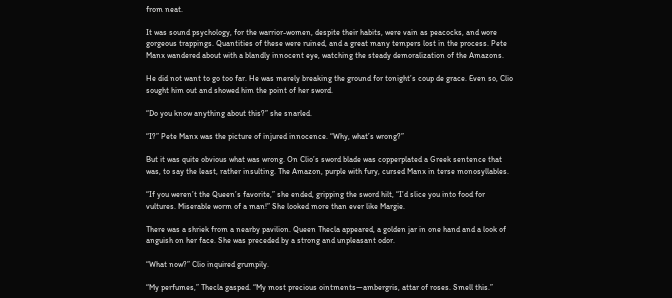from neat.

It was sound psychology, for the warrior-women, despite their habits, were vain as peacocks, and wore gorgeous trappings. Quantities of these were ruined, and a great many tempers lost in the process. Pete Manx wandered about with a blandly innocent eye, watching the steady demoralization of the Amazons.

He did not want to go too far. He was merely breaking the ground for tonight’s coup de grace. Even so, Clio sought him out and showed him the point of her sword.

“Do you know anything about this?” she snarled.

“I?” Pete Manx was the picture of injured innocence. “Why, what’s wrong?”

But it was quite obvious what was wrong. On Clio’s sword blade was copperplated a Greek sentence that was, to say the least, rather insulting. The Amazon, purple with fury, cursed Manx in terse monosyllables.

“If you weren’t the Queen’s favorite,” she ended, gripping the sword hilt, “I’d slice you into food for vultures. Miserable worm of a man!” She looked more than ever like Margie.

There was a shriek from a nearby pavilion. Queen Thecla appeared, a golden jar in one hand and a look of anguish on her face. She was preceded by a strong and unpleasant odor.

“What now?” Clio inquired grumpily.

“My perfumes,” Thecla gasped. “My most precious ointments—ambergris, attar of roses. Smell this.”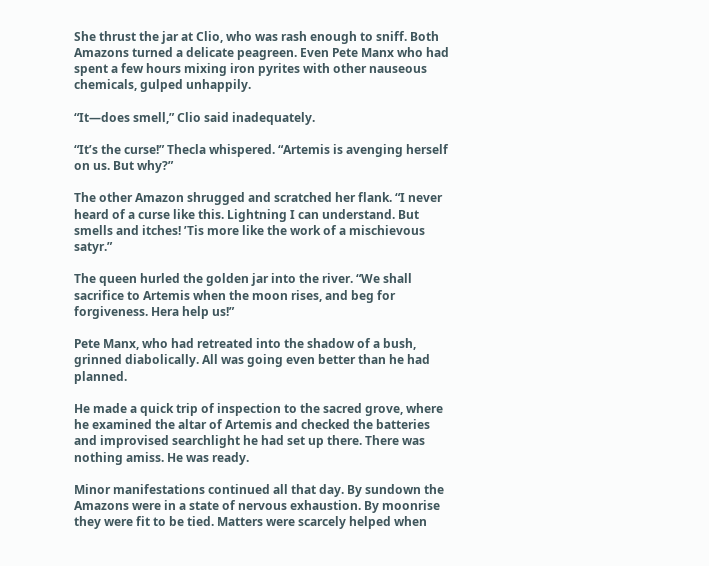She thrust the jar at Clio, who was rash enough to sniff. Both Amazons turned a delicate peagreen. Even Pete Manx who had spent a few hours mixing iron pyrites with other nauseous chemicals, gulped unhappily.

“It—does smell,” Clio said inadequately.

“It’s the curse!” Thecla whispered. “Artemis is avenging herself on us. But why?”

The other Amazon shrugged and scratched her flank. “I never heard of a curse like this. Lightning I can understand. But smells and itches! ’Tis more like the work of a mischievous satyr.”

The queen hurled the golden jar into the river. “We shall sacrifice to Artemis when the moon rises, and beg for forgiveness. Hera help us!”

Pete Manx, who had retreated into the shadow of a bush, grinned diabolically. All was going even better than he had planned.

He made a quick trip of inspection to the sacred grove, where he examined the altar of Artemis and checked the batteries and improvised searchlight he had set up there. There was nothing amiss. He was ready.

Minor manifestations continued all that day. By sundown the Amazons were in a state of nervous exhaustion. By moonrise they were fit to be tied. Matters were scarcely helped when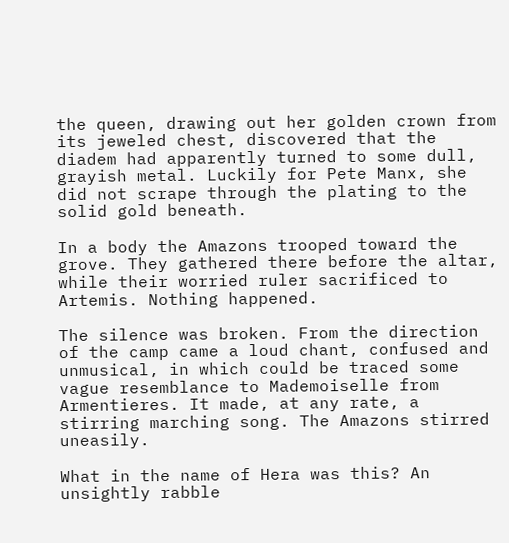the queen, drawing out her golden crown from its jeweled chest, discovered that the diadem had apparently turned to some dull, grayish metal. Luckily for Pete Manx, she did not scrape through the plating to the solid gold beneath.

In a body the Amazons trooped toward the grove. They gathered there before the altar, while their worried ruler sacrificed to Artemis. Nothing happened.

The silence was broken. From the direction of the camp came a loud chant, confused and unmusical, in which could be traced some vague resemblance to Mademoiselle from Armentieres. It made, at any rate, a stirring marching song. The Amazons stirred uneasily.

What in the name of Hera was this? An unsightly rabble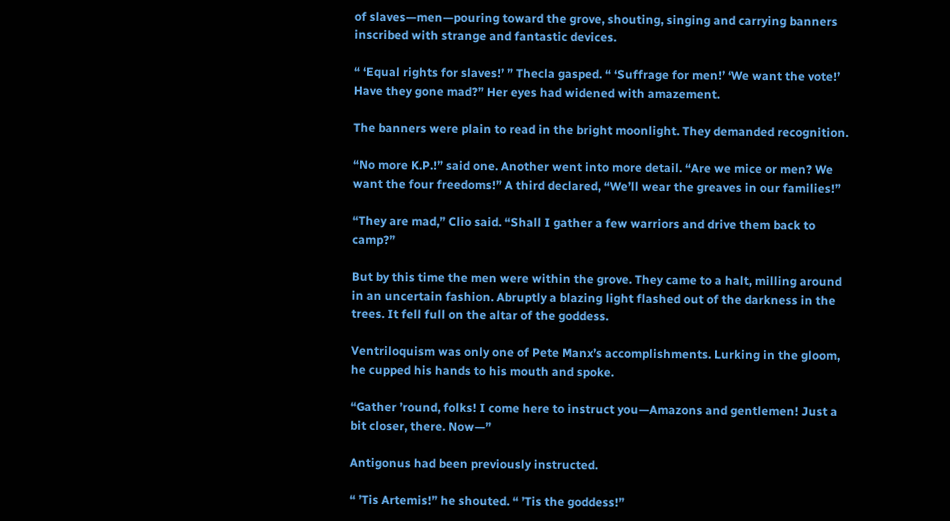of slaves—men—pouring toward the grove, shouting, singing and carrying banners inscribed with strange and fantastic devices.

“ ‘Equal rights for slaves!’ ” Thecla gasped. “ ‘Suffrage for men!’ ‘We want the vote!’ Have they gone mad?” Her eyes had widened with amazement.

The banners were plain to read in the bright moonlight. They demanded recognition.

“No more K.P.!” said one. Another went into more detail. “Are we mice or men? We want the four freedoms!” A third declared, “We’ll wear the greaves in our families!”

“They are mad,” Clio said. “Shall I gather a few warriors and drive them back to camp?”

But by this time the men were within the grove. They came to a halt, milling around in an uncertain fashion. Abruptly a blazing light flashed out of the darkness in the trees. It fell full on the altar of the goddess.

Ventriloquism was only one of Pete Manx’s accomplishments. Lurking in the gloom, he cupped his hands to his mouth and spoke.

“Gather ’round, folks! I come here to instruct you—Amazons and gentlemen! Just a bit closer, there. Now—”

Antigonus had been previously instructed.

“ ’Tis Artemis!” he shouted. “ ’Tis the goddess!”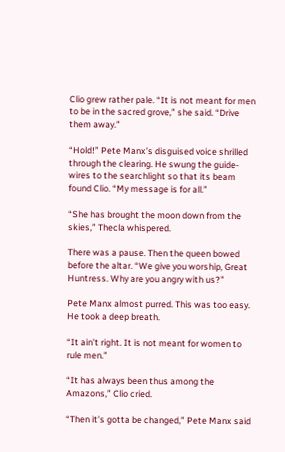Clio grew rather pale. “It is not meant for men to be in the sacred grove,” she said. “Drive them away.”

“Hold!” Pete Manx’s disguised voice shrilled through the clearing. He swung the guide-wires to the searchlight so that its beam found Clio. “My message is for all.”

“She has brought the moon down from the skies,” Thecla whispered.

There was a pause. Then the queen bowed before the altar. “We give you worship, Great Huntress. Why are you angry with us?”

Pete Manx almost purred. This was too easy. He took a deep breath.

“It ain’t right. It is not meant for women to rule men.”

“It has always been thus among the Amazons,” Clio cried.

“Then it’s gotta be changed,” Pete Manx said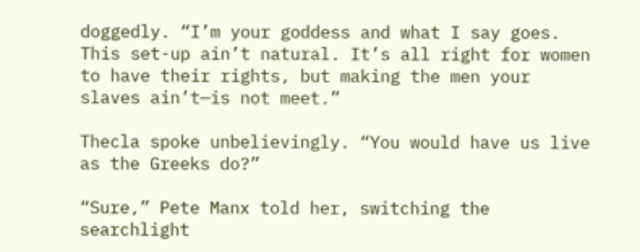doggedly. “I’m your goddess and what I say goes. This set-up ain’t natural. It’s all right for women to have their rights, but making the men your slaves ain’t—is not meet.”

Thecla spoke unbelievingly. “You would have us live as the Greeks do?”

“Sure,” Pete Manx told her, switching the searchlight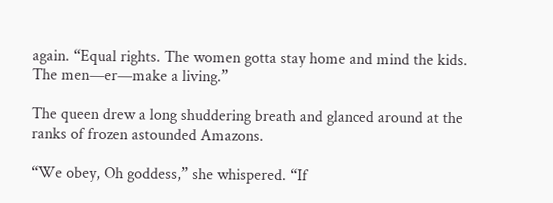again. “Equal rights. The women gotta stay home and mind the kids. The men—er—make a living.”

The queen drew a long shuddering breath and glanced around at the ranks of frozen astounded Amazons.

“We obey, Oh goddess,” she whispered. “If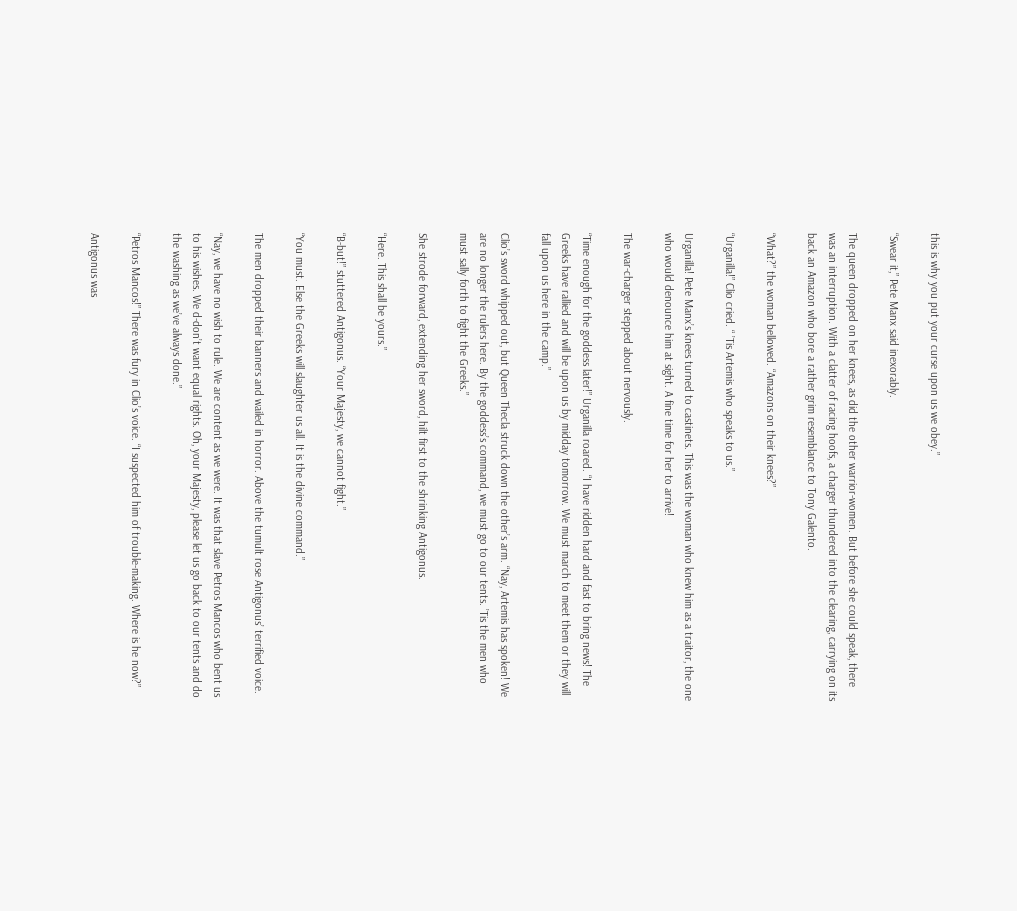this is why you put your curse upon us we obey.”

“Swear it,” Pete Manx said inexorably.

The queen dropped on her knees, as did the other warrior-women. But before she could speak, there was an interruption. With a clatter of racing hoofs, a charger thundered into the clearing, carrying on its back an Amazon who bore a rather grim resemblance to Tony Galento.

“What?” the woman bellowed. “Amazons on their knees?”

“Urganilla!” Clio cried. “ ’Tis Artemis who speaks to us.”

Urganilla! Pete Manx’s knees turned to castinets. This was the woman who knew him as a traitor, the one who would denounce him at sight. A fine time for her to arrive!

The war-charger stepped about nervously.

“Time enough for the goddess later!” Urganilla roared. “I have ridden hard and fast to bring news! The Greeks have rallied and will be upon us by midday tomorrow. We must march to meet them or they will fall upon us here in the camp.”

Clio’s sword whipped out, but Queen Thecla struck down the other’s arm. “Nay, Artemis has spoken! We are no longer the rulers here. By the goddess’s command, we must go to our tents. ’Tis the men who must sally forth to fight the Greeks.”

She strode forward, extending her sword, hilt first to the shrinking Antigonus.

“Here. This shall be yours.”

“B-but!” stuttered Antigonus. “Your Majesty, we cannot fight.”

“You must. Else the Greeks will slaughter us all. It is the divine command.”

The men dropped their banners and wailed in horror. Above the tumult rose Antigonus’ terrified voice.

“Nay, we have no wish to rule. We are content as we were. It was that slave Petros Mancos who bent us to his wishes. We d-don’t want equal rights. Oh, your Majesty, please let us go back to our tents and do the washing as we’ve always done.”

“Petros Mancos!” There was fury in Clio’s voice. “I suspected him of trouble-making. Where is he now?”

Antigonus was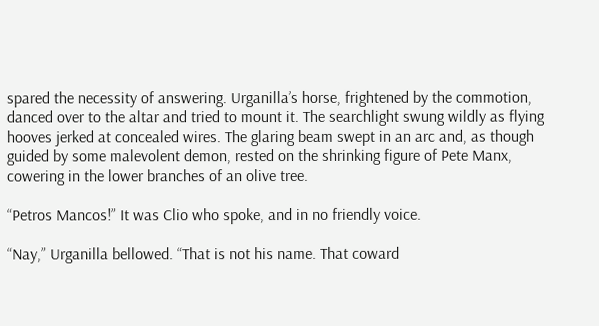spared the necessity of answering. Urganilla’s horse, frightened by the commotion, danced over to the altar and tried to mount it. The searchlight swung wildly as flying hooves jerked at concealed wires. The glaring beam swept in an arc and, as though guided by some malevolent demon, rested on the shrinking figure of Pete Manx, cowering in the lower branches of an olive tree.

“Petros Mancos!” It was Clio who spoke, and in no friendly voice.

“Nay,” Urganilla bellowed. “That is not his name. That coward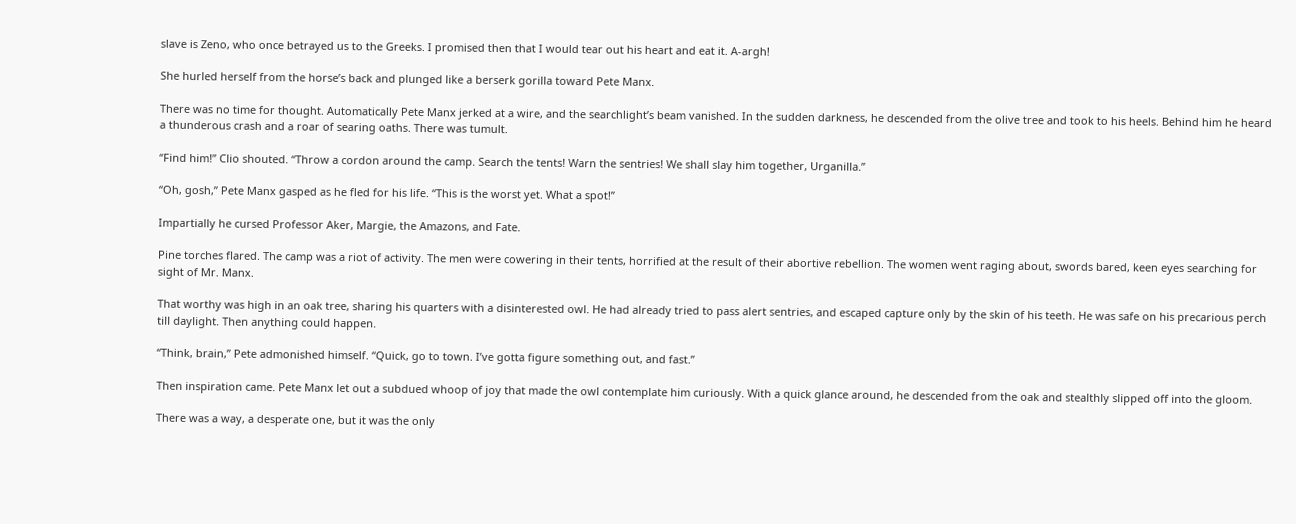slave is Zeno, who once betrayed us to the Greeks. I promised then that I would tear out his heart and eat it. A-argh!

She hurled herself from the horse’s back and plunged like a berserk gorilla toward Pete Manx.

There was no time for thought. Automatically Pete Manx jerked at a wire, and the searchlight’s beam vanished. In the sudden darkness, he descended from the olive tree and took to his heels. Behind him he heard a thunderous crash and a roar of searing oaths. There was tumult.

“Find him!” Clio shouted. “Throw a cordon around the camp. Search the tents! Warn the sentries! We shall slay him together, Urganilla.”

“Oh, gosh,” Pete Manx gasped as he fled for his life. “This is the worst yet. What a spot!”

Impartially he cursed Professor Aker, Margie, the Amazons, and Fate.

Pine torches flared. The camp was a riot of activity. The men were cowering in their tents, horrified at the result of their abortive rebellion. The women went raging about, swords bared, keen eyes searching for sight of Mr. Manx.

That worthy was high in an oak tree, sharing his quarters with a disinterested owl. He had already tried to pass alert sentries, and escaped capture only by the skin of his teeth. He was safe on his precarious perch till daylight. Then anything could happen.

“Think, brain,” Pete admonished himself. “Quick, go to town. I’ve gotta figure something out, and fast.”

Then inspiration came. Pete Manx let out a subdued whoop of joy that made the owl contemplate him curiously. With a quick glance around, he descended from the oak and stealthly slipped off into the gloom.

There was a way, a desperate one, but it was the only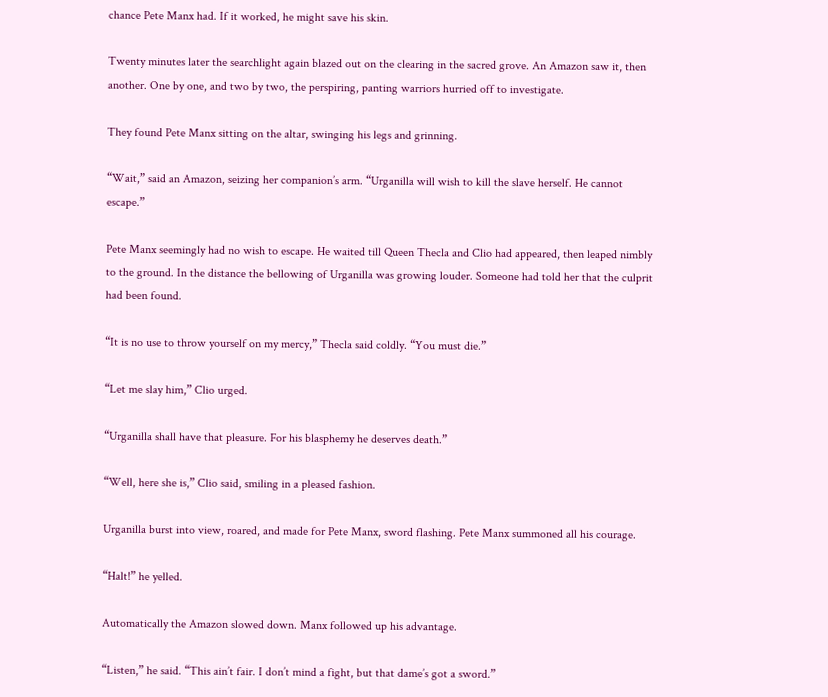chance Pete Manx had. If it worked, he might save his skin.

Twenty minutes later the searchlight again blazed out on the clearing in the sacred grove. An Amazon saw it, then another. One by one, and two by two, the perspiring, panting warriors hurried off to investigate.

They found Pete Manx sitting on the altar, swinging his legs and grinning.

“Wait,” said an Amazon, seizing her companion’s arm. “Urganilla will wish to kill the slave herself. He cannot escape.”

Pete Manx seemingly had no wish to escape. He waited till Queen Thecla and Clio had appeared, then leaped nimbly to the ground. In the distance the bellowing of Urganilla was growing louder. Someone had told her that the culprit had been found.

“It is no use to throw yourself on my mercy,” Thecla said coldly. “You must die.”

“Let me slay him,” Clio urged.

“Urganilla shall have that pleasure. For his blasphemy he deserves death.”

“Well, here she is,” Clio said, smiling in a pleased fashion.

Urganilla burst into view, roared, and made for Pete Manx, sword flashing. Pete Manx summoned all his courage.

“Halt!” he yelled.

Automatically the Amazon slowed down. Manx followed up his advantage.

“Listen,” he said. “This ain’t fair. I don’t mind a fight, but that dame’s got a sword.”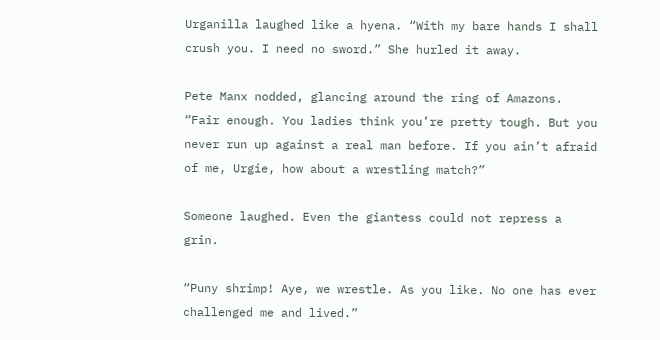Urganilla laughed like a hyena. “With my bare hands I shall crush you. I need no sword.” She hurled it away.

Pete Manx nodded, glancing around the ring of Amazons. “Fair enough. You ladies think you’re pretty tough. But you never run up against a real man before. If you ain’t afraid of me, Urgie, how about a wrestling match?”

Someone laughed. Even the giantess could not repress a grin.

“Puny shrimp! Aye, we wrestle. As you like. No one has ever challenged me and lived.”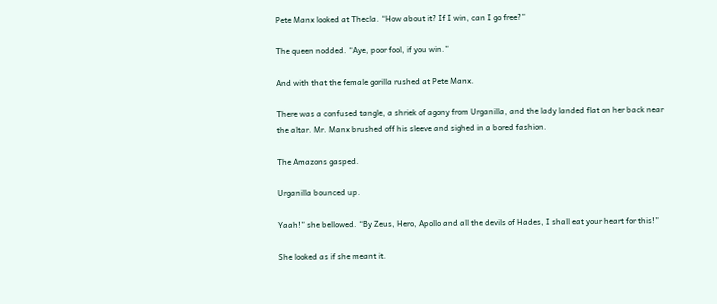Pete Manx looked at Thecla. “How about it? If I win, can I go free?”

The queen nodded. “Aye, poor fool, if you win.”

And with that the female gorilla rushed at Pete Manx.

There was a confused tangle, a shriek of agony from Urganilla, and the lady landed flat on her back near the altar. Mr. Manx brushed off his sleeve and sighed in a bored fashion.

The Amazons gasped.

Urganilla bounced up.

Yaah!” she bellowed. “By Zeus, Hero, Apollo and all the devils of Hades, I shall eat your heart for this!”

She looked as if she meant it.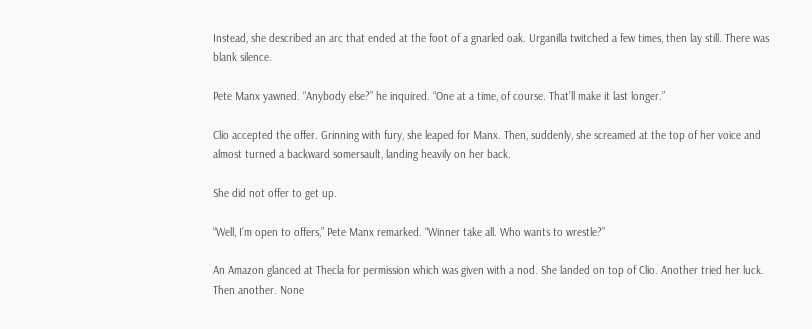Instead, she described an arc that ended at the foot of a gnarled oak. Urganilla twitched a few times, then lay still. There was blank silence.

Pete Manx yawned. “Anybody else?” he inquired. “One at a time, of course. That’ll make it last longer.”

Clio accepted the offer. Grinning with fury, she leaped for Manx. Then, suddenly, she screamed at the top of her voice and almost turned a backward somersault, landing heavily on her back.

She did not offer to get up.

“Well, I’m open to offers,” Pete Manx remarked. “Winner take all. Who wants to wrestle?”

An Amazon glanced at Thecla for permission which was given with a nod. She landed on top of Clio. Another tried her luck. Then another. None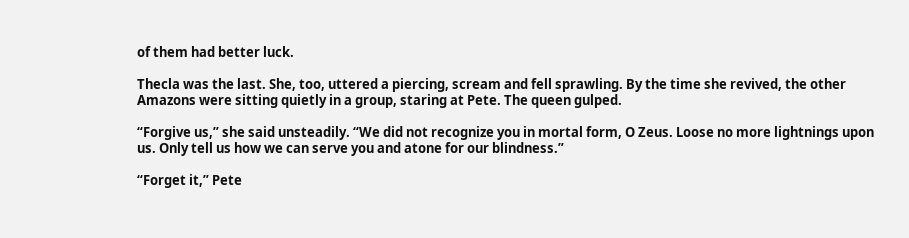of them had better luck.

Thecla was the last. She, too, uttered a piercing, scream and fell sprawling. By the time she revived, the other Amazons were sitting quietly in a group, staring at Pete. The queen gulped.

“Forgive us,” she said unsteadily. “We did not recognize you in mortal form, O Zeus. Loose no more lightnings upon us. Only tell us how we can serve you and atone for our blindness.”

“Forget it,” Pete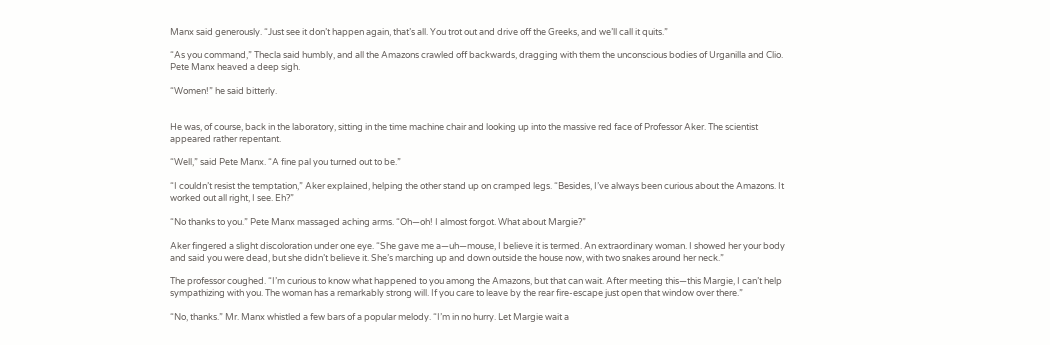Manx said generously. “Just see it don’t happen again, that’s all. You trot out and drive off the Greeks, and we’ll call it quits.”

“As you command,” Thecla said humbly, and all the Amazons crawled off backwards, dragging with them the unconscious bodies of Urganilla and Clio. Pete Manx heaved a deep sigh.

“Women!” he said bitterly.


He was, of course, back in the laboratory, sitting in the time machine chair and looking up into the massive red face of Professor Aker. The scientist appeared rather repentant.

“Well,” said Pete Manx. “A fine pal you turned out to be.”

“I couldn’t resist the temptation,” Aker explained, helping the other stand up on cramped legs. “Besides, I’ve always been curious about the Amazons. It worked out all right, I see. Eh?”

“No thanks to you.” Pete Manx massaged aching arms. “Oh—oh! I almost forgot. What about Margie?”

Aker fingered a slight discoloration under one eye. “She gave me a—uh—mouse, I believe it is termed. An extraordinary woman. I showed her your body and said you were dead, but she didn’t believe it. She’s marching up and down outside the house now, with two snakes around her neck.”

The professor coughed. “I’m curious to know what happened to you among the Amazons, but that can wait. After meeting this—this Margie, I can’t help sympathizing with you. The woman has a remarkably strong will. If you care to leave by the rear fire-escape just open that window over there.”

“No, thanks.” Mr. Manx whistled a few bars of a popular melody. “I’m in no hurry. Let Margie wait a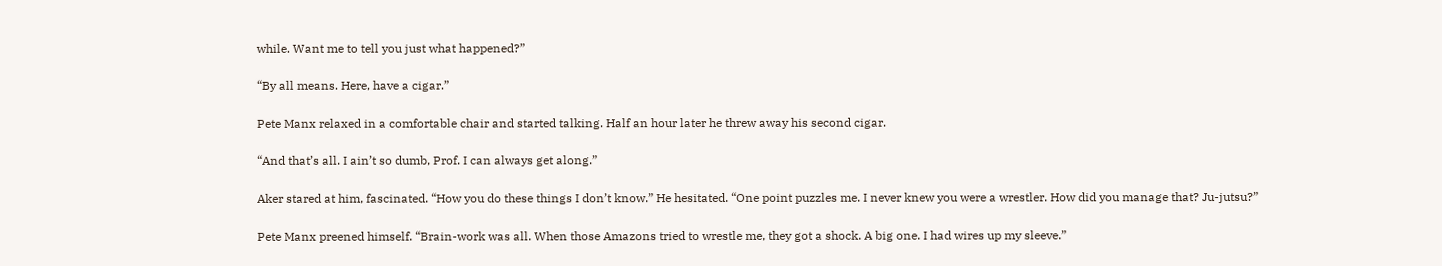while. Want me to tell you just what happened?”

“By all means. Here, have a cigar.”

Pete Manx relaxed in a comfortable chair and started talking. Half an hour later he threw away his second cigar.

“And that’s all. I ain’t so dumb, Prof. I can always get along.”

Aker stared at him, fascinated. “How you do these things I don’t know.” He hesitated. “One point puzzles me. I never knew you were a wrestler. How did you manage that? Ju-jutsu?”

Pete Manx preened himself. “Brain-work was all. When those Amazons tried to wrestle me, they got a shock. A big one. I had wires up my sleeve.”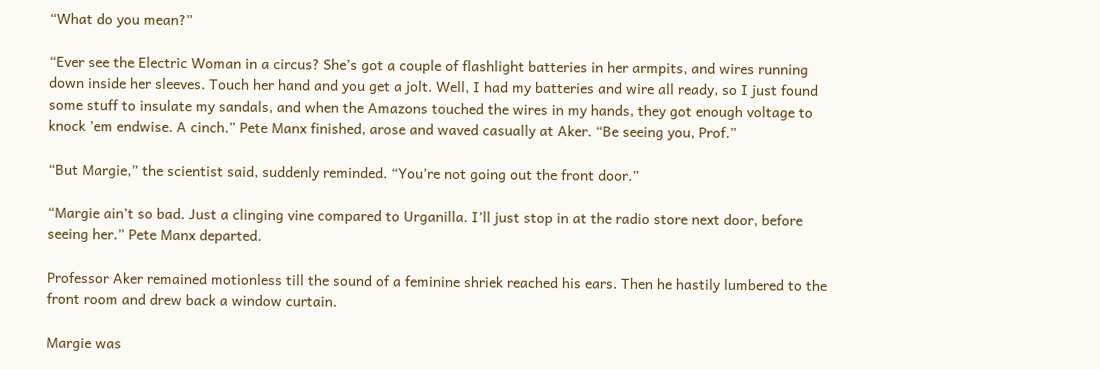“What do you mean?”

“Ever see the Electric Woman in a circus? She’s got a couple of flashlight batteries in her armpits, and wires running down inside her sleeves. Touch her hand and you get a jolt. Well, I had my batteries and wire all ready, so I just found some stuff to insulate my sandals, and when the Amazons touched the wires in my hands, they got enough voltage to knock ’em endwise. A cinch.” Pete Manx finished, arose and waved casually at Aker. “Be seeing you, Prof.”

“But Margie,” the scientist said, suddenly reminded. “You’re not going out the front door.”

“Margie ain’t so bad. Just a clinging vine compared to Urganilla. I’ll just stop in at the radio store next door, before seeing her.” Pete Manx departed.

Professor Aker remained motionless till the sound of a feminine shriek reached his ears. Then he hastily lumbered to the front room and drew back a window curtain.

Margie was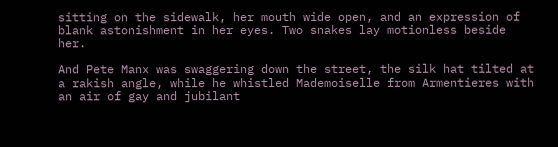sitting on the sidewalk, her mouth wide open, and an expression of blank astonishment in her eyes. Two snakes lay motionless beside her.

And Pete Manx was swaggering down the street, the silk hat tilted at a rakish angle, while he whistled Mademoiselle from Armentieres with an air of gay and jubilant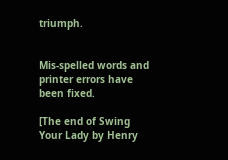triumph.


Mis-spelled words and printer errors have been fixed.

[The end of Swing Your Lady by Henry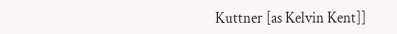Kuttner [as Kelvin Kent]]